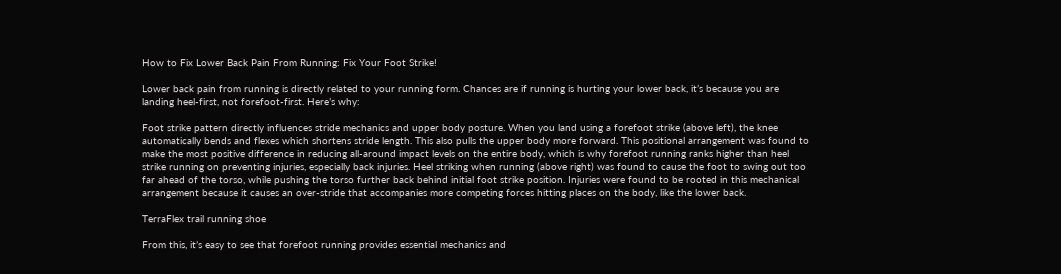How to Fix Lower Back Pain From Running: Fix Your Foot Strike!

Lower back pain from running is directly related to your running form. Chances are if running is hurting your lower back, it’s because you are landing heel-first, not forefoot-first. Here’s why:

Foot strike pattern directly influences stride mechanics and upper body posture. When you land using a forefoot strike (above left), the knee automatically bends and flexes which shortens stride length. This also pulls the upper body more forward. This positional arrangement was found to make the most positive difference in reducing all-around impact levels on the entire body, which is why forefoot running ranks higher than heel strike running on preventing injuries, especially back injuries. Heel striking when running (above right) was found to cause the foot to swing out too far ahead of the torso, while pushing the torso further back behind initial foot strike position. Injuries were found to be rooted in this mechanical arrangement because it causes an over-stride that accompanies more competing forces hitting places on the body, like the lower back.

TerraFlex trail running shoe

From this, it’s easy to see that forefoot running provides essential mechanics and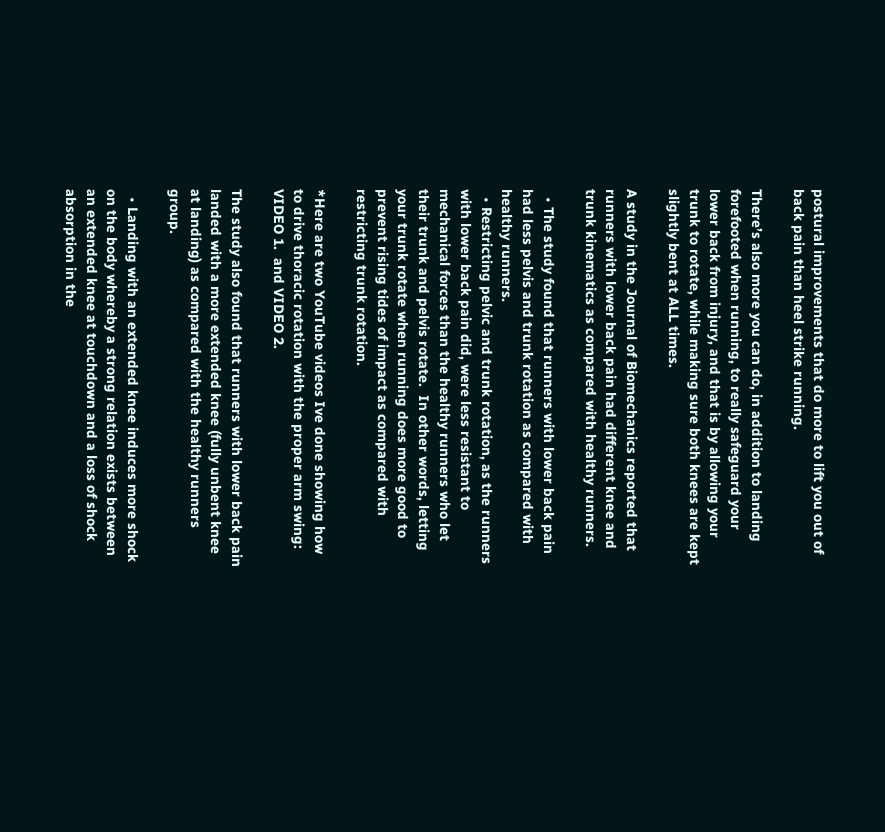postural improvements that do more to lift you out of back pain than heel strike running.

There’s also more you can do, in addition to landing forefooted when running, to really safeguard your lower back from injury, and that is by allowing your trunk to rotate, while making sure both knees are kept slightly bent at ALL times.

A study in the Journal of Biomechanics reported that runners with lower back pain had different knee and trunk kinematics as compared with healthy runners.

  • The study found that runners with lower back pain had less pelvis and trunk rotation as compared with healthy runners.
  • Restricting pelvic and trunk rotation, as the runners with lower back pain did, were less resistant to  mechanical forces than the healthy runners who let their trunk and pelvis rotate.  In other words, letting your trunk rotate when running does more good to prevent rising tides of impact as compared with restricting trunk rotation.

*Here are two YouTube videos Ive done showing how to drive thoracic rotation with the proper arm swing: VIDEO 1.  and VIDEO 2.

The study also found that runners with lower back pain landed with a more extended knee (fully unbent knee at landing) as compared with the healthy runners group.

  • Landing with an extended knee induces more shock on the body whereby a strong relation exists between an extended knee at touchdown and a loss of shock absorption in the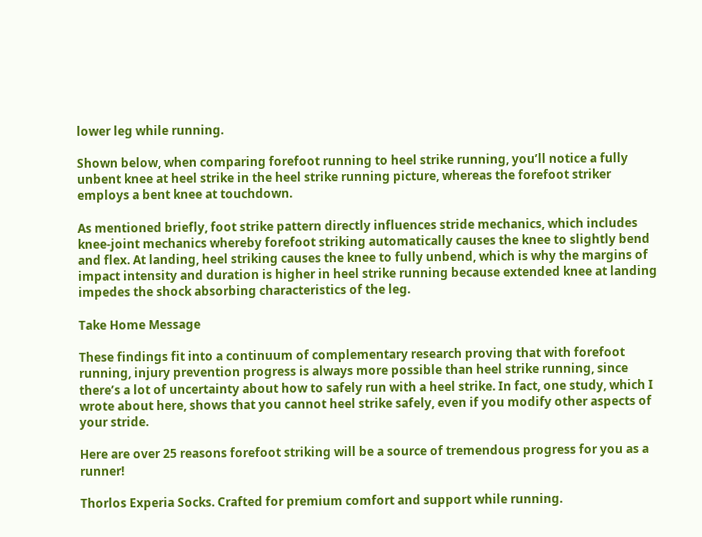lower leg while running.

Shown below, when comparing forefoot running to heel strike running, you’ll notice a fully unbent knee at heel strike in the heel strike running picture, whereas the forefoot striker employs a bent knee at touchdown.

As mentioned briefly, foot strike pattern directly influences stride mechanics, which includes knee-joint mechanics whereby forefoot striking automatically causes the knee to slightly bend and flex. At landing, heel striking causes the knee to fully unbend, which is why the margins of impact intensity and duration is higher in heel strike running because extended knee at landing impedes the shock absorbing characteristics of the leg.

Take Home Message

These findings fit into a continuum of complementary research proving that with forefoot running, injury prevention progress is always more possible than heel strike running, since there’s a lot of uncertainty about how to safely run with a heel strike. In fact, one study, which I wrote about here, shows that you cannot heel strike safely, even if you modify other aspects of your stride.

Here are over 25 reasons forefoot striking will be a source of tremendous progress for you as a runner!

Thorlos Experia Socks. Crafted for premium comfort and support while running.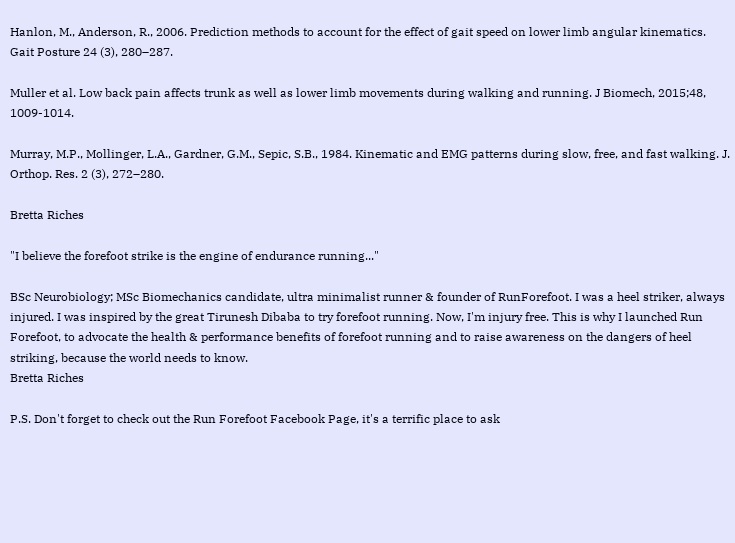Hanlon, M., Anderson, R., 2006. Prediction methods to account for the effect of gait speed on lower limb angular kinematics. Gait Posture 24 (3), 280–287.

Muller et al. Low back pain affects trunk as well as lower limb movements during walking and running. J Biomech, 2015;48, 1009-1014.

Murray, M.P., Mollinger, L.A., Gardner, G.M., Sepic, S.B., 1984. Kinematic and EMG patterns during slow, free, and fast walking. J. Orthop. Res. 2 (3), 272–280.

Bretta Riches

"I believe the forefoot strike is the engine of endurance running..."

BSc Neurobiology; MSc Biomechanics candidate, ultra minimalist runner & founder of RunForefoot. I was a heel striker, always injured. I was inspired by the great Tirunesh Dibaba to try forefoot running. Now, I'm injury free. This is why I launched Run Forefoot, to advocate the health & performance benefits of forefoot running and to raise awareness on the dangers of heel striking, because the world needs to know.
Bretta Riches

P.S. Don't forget to check out the Run Forefoot Facebook Page, it's a terrific place to ask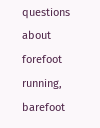questions about forefoot running, barefoot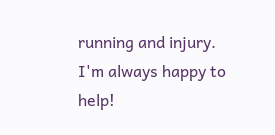running and injury. I'm always happy to help!